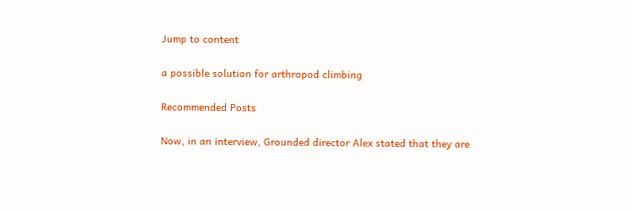Jump to content

a possible solution for arthropod climbing

Recommended Posts

Now, in an interview, Grounded director Alex stated that they are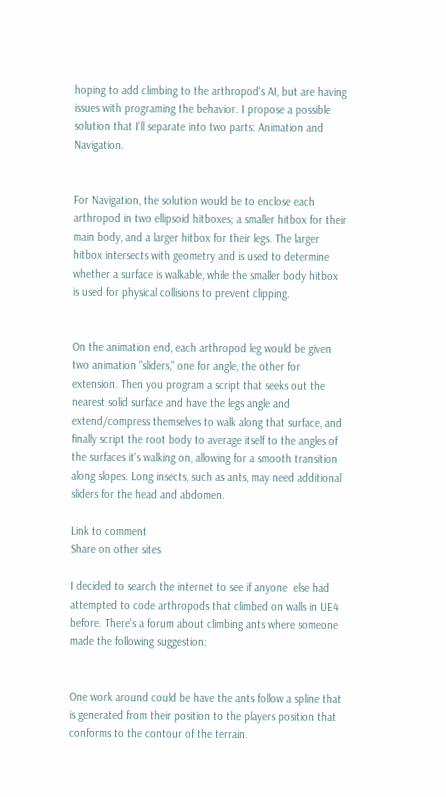hoping to add climbing to the arthropod's AI, but are having issues with programing the behavior. I propose a possible solution that I'll separate into two parts: Animation and Navigation.


For Navigation, the solution would be to enclose each arthropod in two ellipsoid hitboxes; a smaller hitbox for their main body, and a larger hitbox for their legs. The larger hitbox intersects with geometry and is used to determine whether a surface is walkable, while the smaller body hitbox is used for physical collisions to prevent clipping.


On the animation end, each arthropod leg would be given two animation "sliders," one for angle, the other for extension. Then you program a script that seeks out the nearest solid surface and have the legs angle and extend/compress themselves to walk along that surface, and finally script the root body to average itself to the angles of the surfaces it's walking on, allowing for a smooth transition along slopes. Long insects, such as ants, may need additional sliders for the head and abdomen.

Link to comment
Share on other sites

I decided to search the internet to see if anyone  else had attempted to code arthropods that climbed on walls in UE4 before. There's a forum about climbing ants where someone made the following suggestion:


One work around could be have the ants follow a spline that is generated from their position to the players position that conforms to the contour of the terrain.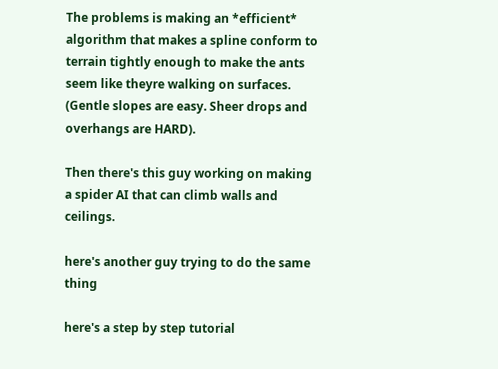The problems is making an *efficient* algorithm that makes a spline conform to terrain tightly enough to make the ants seem like theyre walking on surfaces. (Gentle slopes are easy. Sheer drops and overhangs are HARD).

Then there's this guy working on making a spider AI that can climb walls and ceilings.

here's another guy trying to do the same thing

here's a step by step tutorial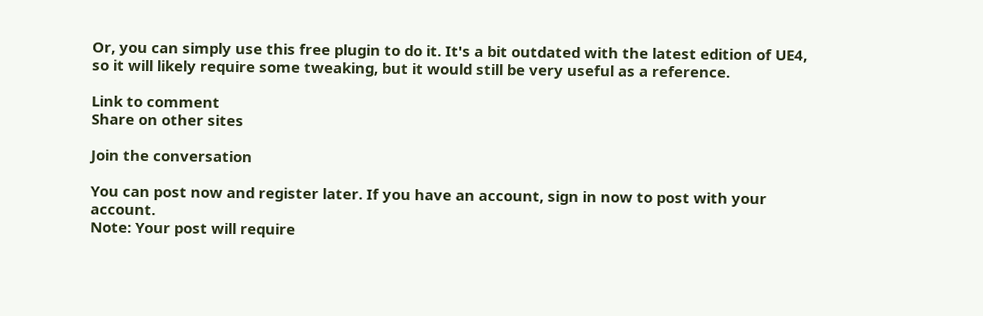Or, you can simply use this free plugin to do it. It's a bit outdated with the latest edition of UE4, so it will likely require some tweaking, but it would still be very useful as a reference.

Link to comment
Share on other sites

Join the conversation

You can post now and register later. If you have an account, sign in now to post with your account.
Note: Your post will require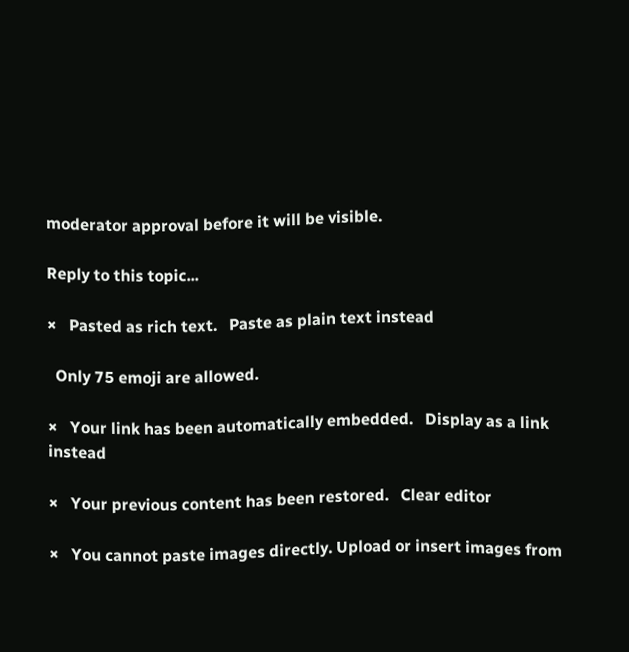moderator approval before it will be visible.

Reply to this topic...

×   Pasted as rich text.   Paste as plain text instead

  Only 75 emoji are allowed.

×   Your link has been automatically embedded.   Display as a link instead

×   Your previous content has been restored.   Clear editor

×   You cannot paste images directly. Upload or insert images from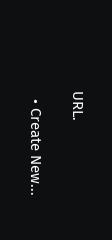URL.

  • Create New...